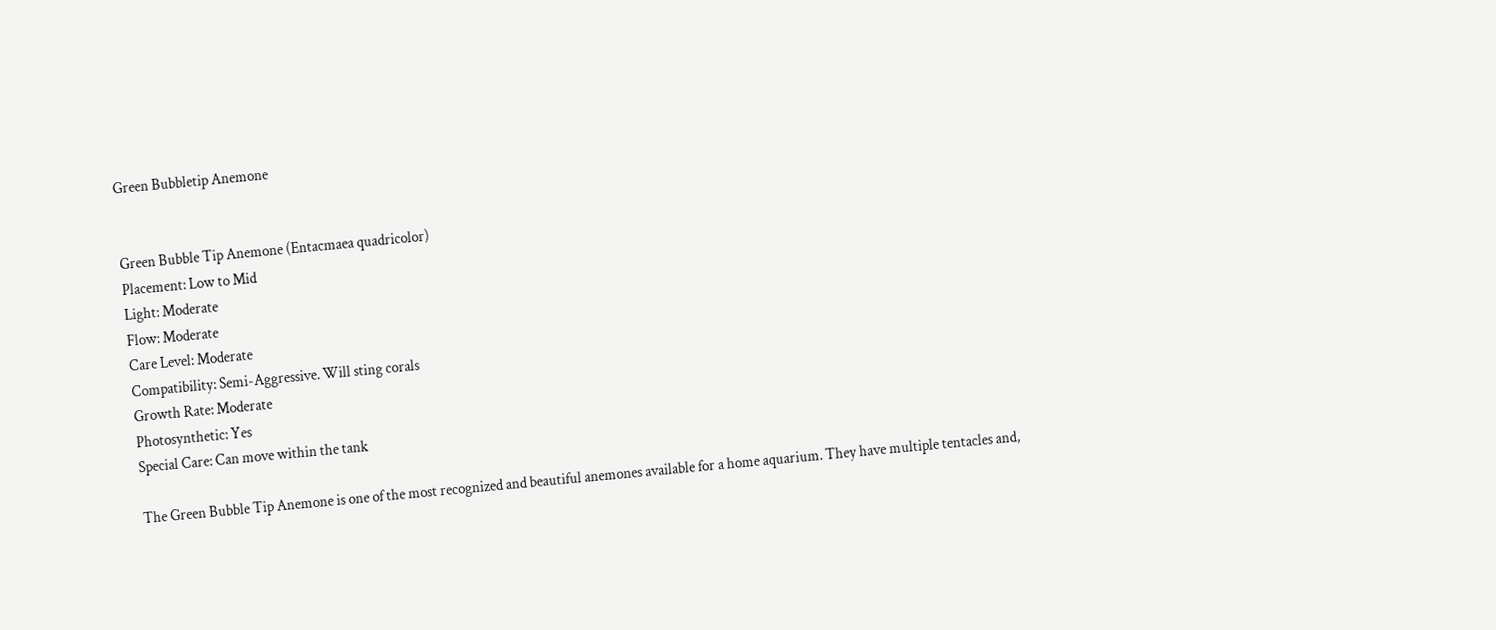Green Bubbletip Anemone


Green Bubble Tip Anemone (Entacmaea quadricolor)
Placement: Low to Mid
Light: Moderate
Flow: Moderate
Care Level: Moderate
Compatibility: Semi-Aggressive. Will sting corals
Growth Rate: Moderate
Photosynthetic: Yes
Special Care: Can move within the tank

The Green Bubble Tip Anemone is one of the most recognized and beautiful anemones available for a home aquarium. They have multiple tentacles and,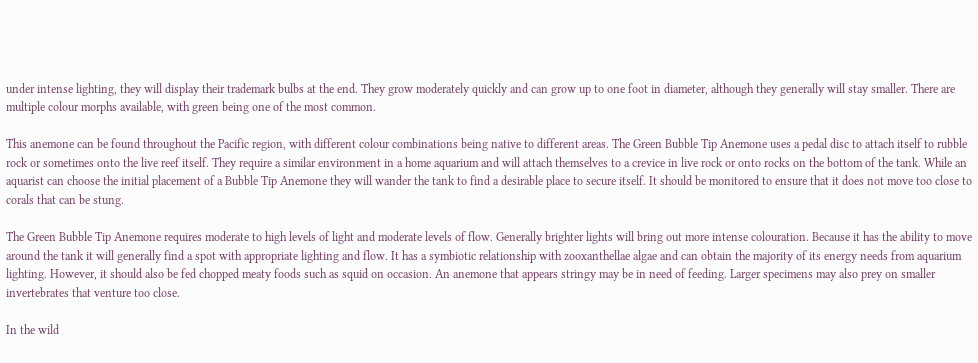under intense lighting, they will display their trademark bulbs at the end. They grow moderately quickly and can grow up to one foot in diameter, although they generally will stay smaller. There are multiple colour morphs available, with green being one of the most common.

This anemone can be found throughout the Pacific region, with different colour combinations being native to different areas. The Green Bubble Tip Anemone uses a pedal disc to attach itself to rubble rock or sometimes onto the live reef itself. They require a similar environment in a home aquarium and will attach themselves to a crevice in live rock or onto rocks on the bottom of the tank. While an aquarist can choose the initial placement of a Bubble Tip Anemone they will wander the tank to find a desirable place to secure itself. It should be monitored to ensure that it does not move too close to corals that can be stung.

The Green Bubble Tip Anemone requires moderate to high levels of light and moderate levels of flow. Generally brighter lights will bring out more intense colouration. Because it has the ability to move around the tank it will generally find a spot with appropriate lighting and flow. It has a symbiotic relationship with zooxanthellae algae and can obtain the majority of its energy needs from aquarium lighting. However, it should also be fed chopped meaty foods such as squid on occasion. An anemone that appears stringy may be in need of feeding. Larger specimens may also prey on smaller invertebrates that venture too close.

In the wild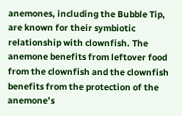anemones, including the Bubble Tip, are known for their symbiotic relationship with clownfish. The anemone benefits from leftover food from the clownfish and the clownfish benefits from the protection of the anemone’s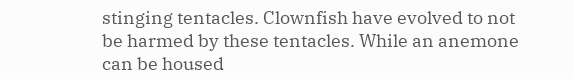stinging tentacles. Clownfish have evolved to not be harmed by these tentacles. While an anemone can be housed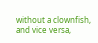without a clownfish, and vice versa,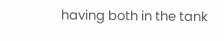having both in the tank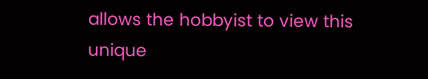allows the hobbyist to view this unique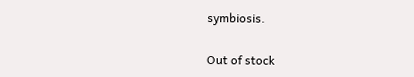symbiosis.

Out of stock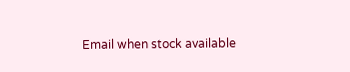Email when stock available